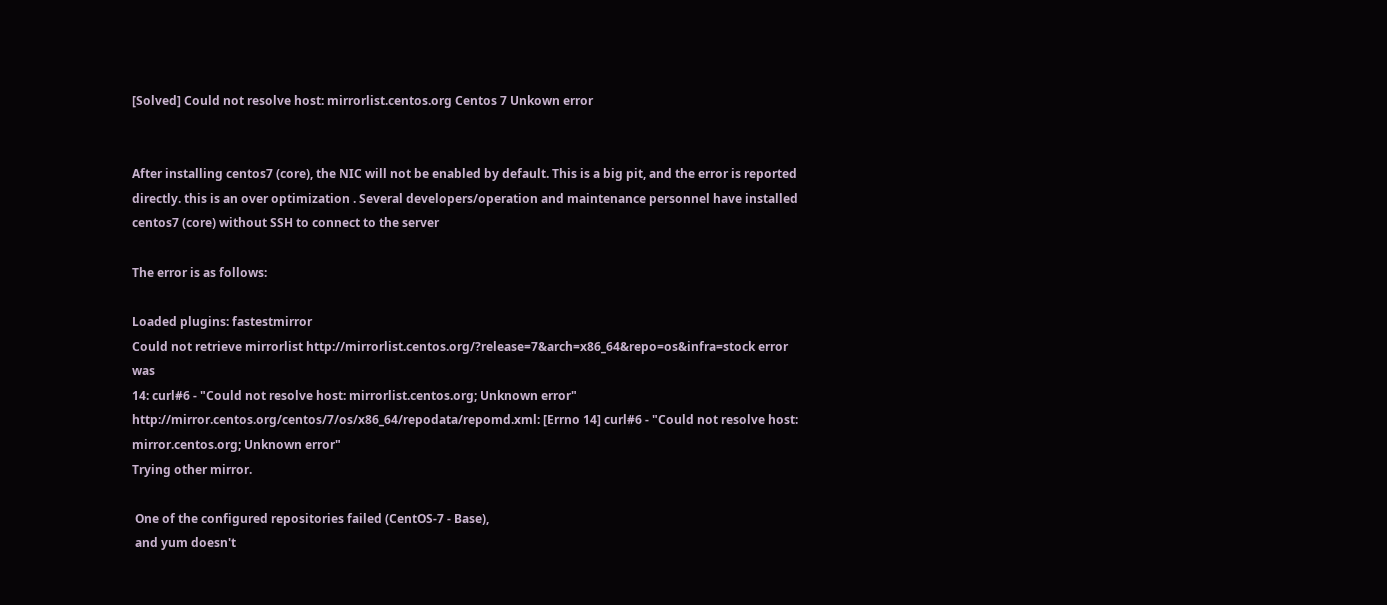[Solved] Could not resolve host: mirrorlist.centos.org Centos 7 Unkown error


After installing centos7 (core), the NIC will not be enabled by default. This is a big pit, and the error is reported directly. this is an over optimization . Several developers/operation and maintenance personnel have installed centos7 (core) without SSH to connect to the server

The error is as follows:

Loaded plugins: fastestmirror
Could not retrieve mirrorlist http://mirrorlist.centos.org/?release=7&arch=x86_64&repo=os&infra=stock error was
14: curl#6 - "Could not resolve host: mirrorlist.centos.org; Unknown error"
http://mirror.centos.org/centos/7/os/x86_64/repodata/repomd.xml: [Errno 14] curl#6 - "Could not resolve host: mirror.centos.org; Unknown error"
Trying other mirror.

 One of the configured repositories failed (CentOS-7 - Base),
 and yum doesn't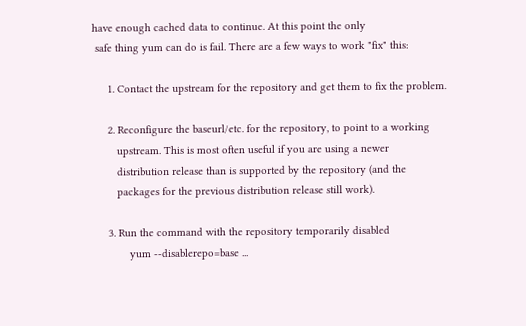have enough cached data to continue. At this point the only
 safe thing yum can do is fail. There are a few ways to work "fix" this:

     1. Contact the upstream for the repository and get them to fix the problem.

     2. Reconfigure the baseurl/etc. for the repository, to point to a working
        upstream. This is most often useful if you are using a newer
        distribution release than is supported by the repository (and the
        packages for the previous distribution release still work).

     3. Run the command with the repository temporarily disabled
            yum --disablerepo=base ...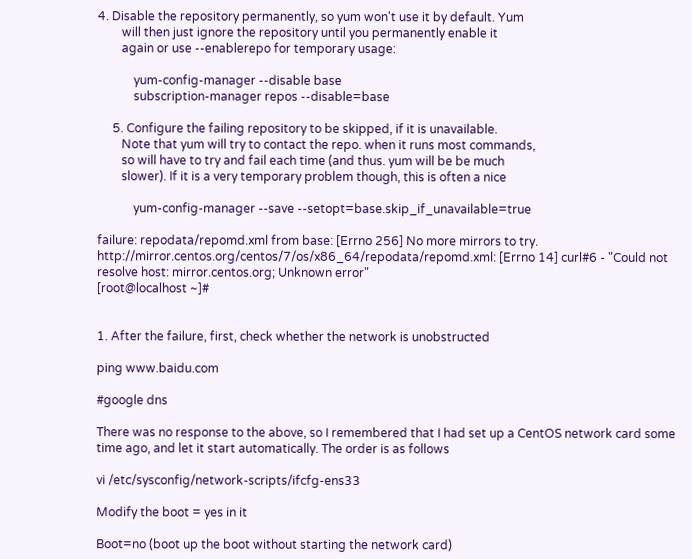4. Disable the repository permanently, so yum won't use it by default. Yum
        will then just ignore the repository until you permanently enable it
        again or use --enablerepo for temporary usage:

            yum-config-manager --disable base
            subscription-manager repos --disable=base

     5. Configure the failing repository to be skipped, if it is unavailable.
        Note that yum will try to contact the repo. when it runs most commands,
        so will have to try and fail each time (and thus. yum will be be much
        slower). If it is a very temporary problem though, this is often a nice

            yum-config-manager --save --setopt=base.skip_if_unavailable=true

failure: repodata/repomd.xml from base: [Errno 256] No more mirrors to try.
http://mirror.centos.org/centos/7/os/x86_64/repodata/repomd.xml: [Errno 14] curl#6 - "Could not resolve host: mirror.centos.org; Unknown error"
[root@localhost ~]#


1. After the failure, first, check whether the network is unobstructed

ping www.baidu.com

#google dns

There was no response to the above, so I remembered that I had set up a CentOS network card some time ago, and let it start automatically. The order is as follows

vi /etc/sysconfig/network-scripts/ifcfg-ens33

Modify the boot = yes in it

Boot=no (boot up the boot without starting the network card)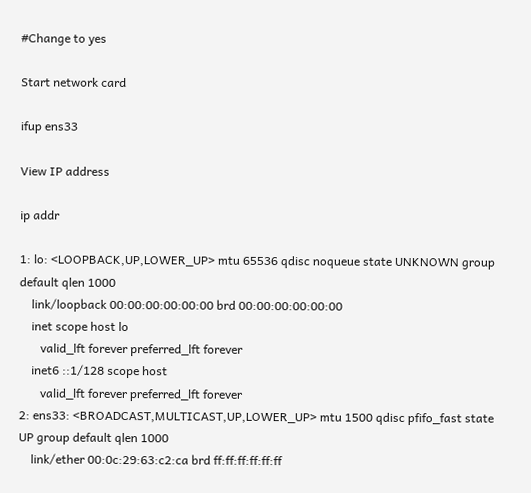#Change to yes

Start network card

ifup ens33

View IP address

ip addr

1: lo: <LOOPBACK,UP,LOWER_UP> mtu 65536 qdisc noqueue state UNKNOWN group default qlen 1000
    link/loopback 00:00:00:00:00:00 brd 00:00:00:00:00:00
    inet scope host lo
       valid_lft forever preferred_lft forever
    inet6 ::1/128 scope host
       valid_lft forever preferred_lft forever
2: ens33: <BROADCAST,MULTICAST,UP,LOWER_UP> mtu 1500 qdisc pfifo_fast state UP group default qlen 1000
    link/ether 00:0c:29:63:c2:ca brd ff:ff:ff:ff:ff:ff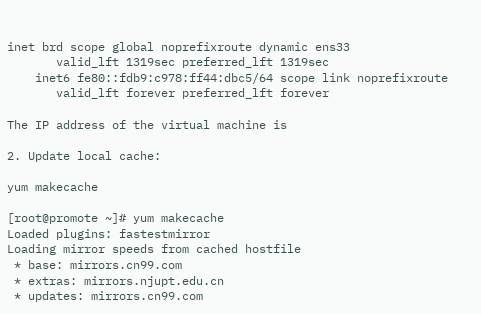inet brd scope global noprefixroute dynamic ens33
       valid_lft 1319sec preferred_lft 1319sec
    inet6 fe80::fdb9:c978:ff44:dbc5/64 scope link noprefixroute
       valid_lft forever preferred_lft forever

The IP address of the virtual machine is

2. Update local cache:

yum makecache

[root@promote ~]# yum makecache
Loaded plugins: fastestmirror
Loading mirror speeds from cached hostfile
 * base: mirrors.cn99.com
 * extras: mirrors.njupt.edu.cn
 * updates: mirrors.cn99.com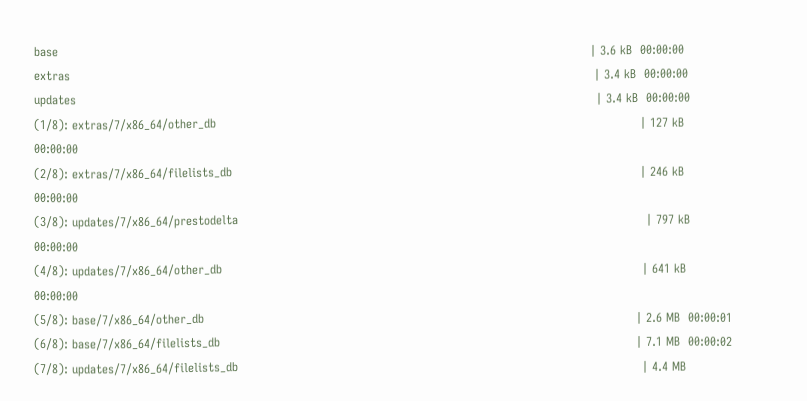base                                                                                                                                     | 3.6 kB  00:00:00
extras                                                                                                                                   | 3.4 kB  00:00:00
updates                                                                                                                                  | 3.4 kB  00:00:00
(1/8): extras/7/x86_64/other_db                                                                                                          | 127 kB  00:00:00
(2/8): extras/7/x86_64/filelists_db                                                                                                      | 246 kB  00:00:00
(3/8): updates/7/x86_64/prestodelta                                                                                                      | 797 kB  00:00:00
(4/8): updates/7/x86_64/other_db                                                                                                         | 641 kB  00:00:00
(5/8): base/7/x86_64/other_db                                                                                                            | 2.6 MB  00:00:01
(6/8): base/7/x86_64/filelists_db                                                                                                        | 7.1 MB  00:00:02
(7/8): updates/7/x86_64/filelists_db                                                                                                     | 4.4 MB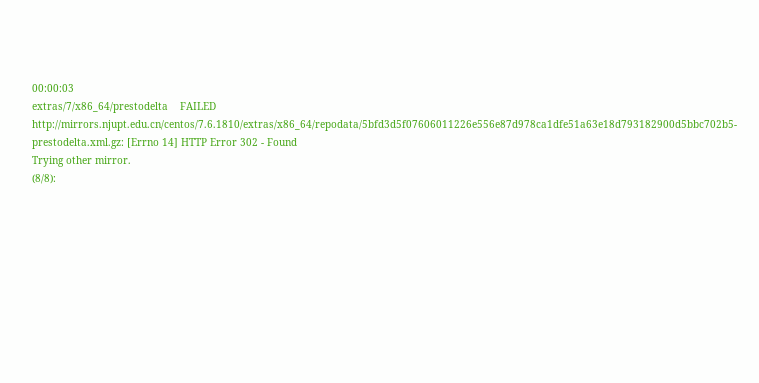00:00:03
extras/7/x86_64/prestodelta    FAILED
http://mirrors.njupt.edu.cn/centos/7.6.1810/extras/x86_64/repodata/5bfd3d5f07606011226e556e87d978ca1dfe51a63e18d793182900d5bbc702b5-prestodelta.xml.gz: [Errno 14] HTTP Error 302 - Found
Trying other mirror.
(8/8):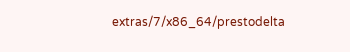extras/7/x86_64/prestodelta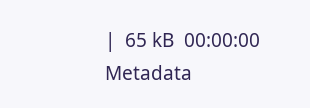|  65 kB  00:00:00
Metadata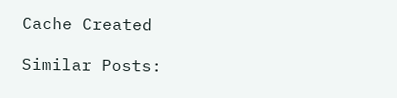Cache Created

Similar Posts: